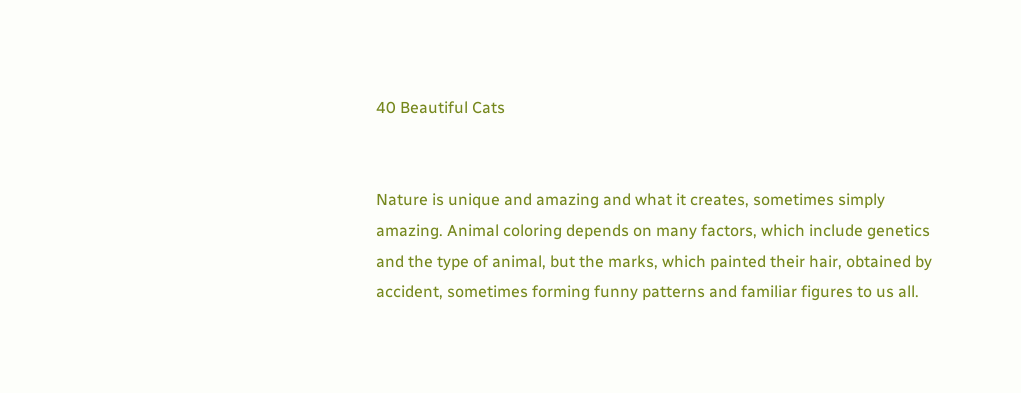40 Beautiful Cats


Nature is unique and amazing and what it creates, sometimes simply amazing. Animal coloring depends on many factors, which include genetics and the type of animal, but the marks, which painted their hair, obtained by accident, sometimes forming funny patterns and familiar figures to us all.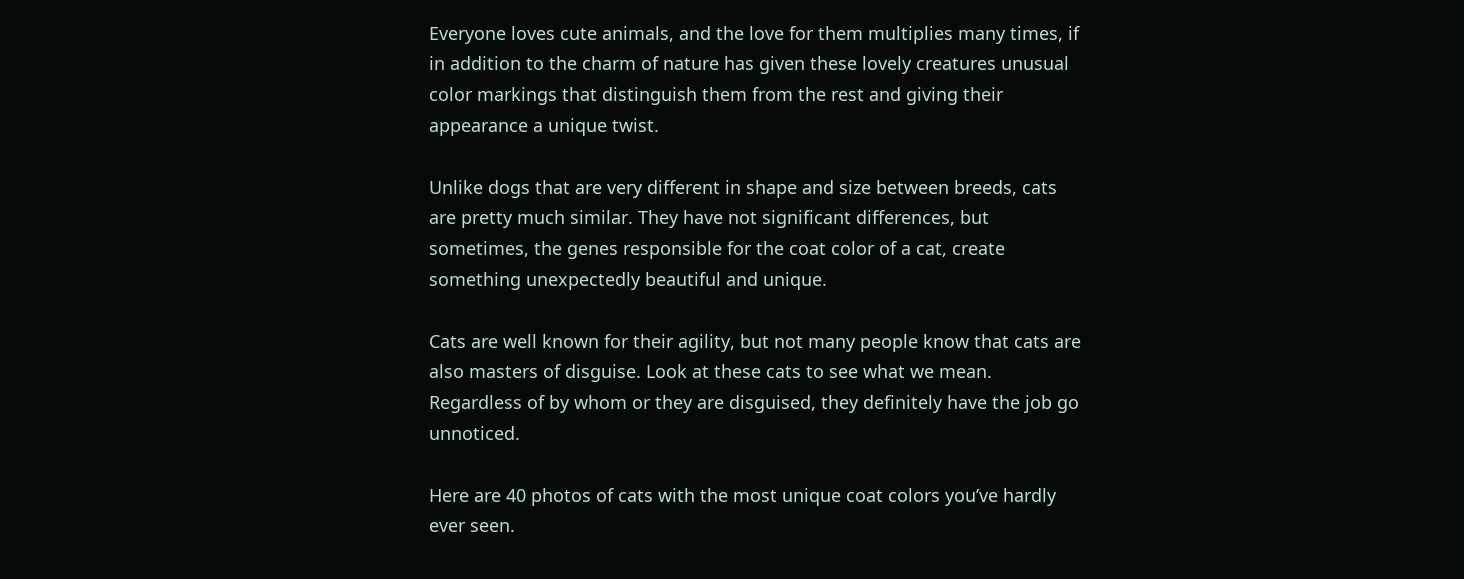Everyone loves cute animals, and the love for them multiplies many times, if in addition to the charm of nature has given these lovely creatures unusual color markings that distinguish them from the rest and giving their appearance a unique twist.

Unlike dogs that are very different in shape and size between breeds, cats are pretty much similar. They have not significant differences, but sometimes, the genes responsible for the coat color of a cat, create something unexpectedly beautiful and unique.

Cats are well known for their agility, but not many people know that cats are also masters of disguise. Look at these cats to see what we mean. Regardless of by whom or they are disguised, they definitely have the job go unnoticed.

Here are 40 photos of cats with the most unique coat colors you’ve hardly ever seen.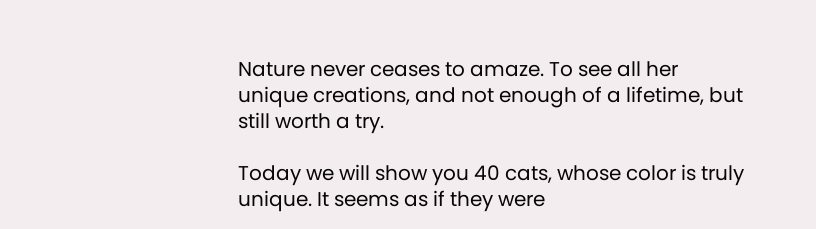Nature never ceases to amaze. To see all her unique creations, and not enough of a lifetime, but still worth a try.

Today we will show you 40 cats, whose color is truly unique. It seems as if they were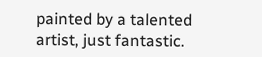painted by a talented artist, just fantastic.